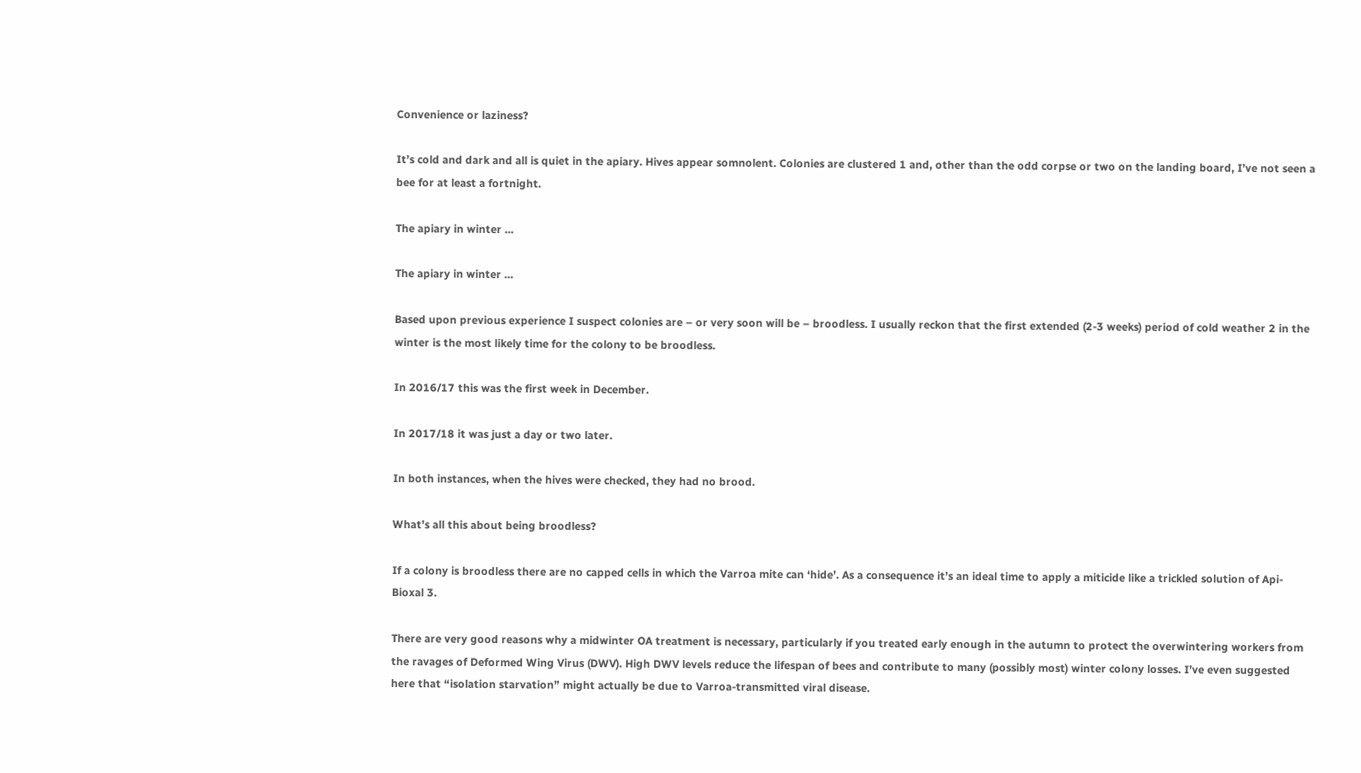Convenience or laziness?

It’s cold and dark and all is quiet in the apiary. Hives appear somnolent. Colonies are clustered 1 and, other than the odd corpse or two on the landing board, I’ve not seen a bee for at least a fortnight.

The apiary in winter ...

The apiary in winter …

Based upon previous experience I suspect colonies are – or very soon will be – broodless. I usually reckon that the first extended (2-3 weeks) period of cold weather 2 in the winter is the most likely time for the colony to be broodless.

In 2016/17 this was the first week in December.

In 2017/18 it was just a day or two later.

In both instances, when the hives were checked, they had no brood.

What’s all this about being broodless?

If a colony is broodless there are no capped cells in which the Varroa mite can ‘hide’. As a consequence it’s an ideal time to apply a miticide like a trickled solution of Api-Bioxal 3.

There are very good reasons why a midwinter OA treatment is necessary, particularly if you treated early enough in the autumn to protect the overwintering workers from the ravages of Deformed Wing Virus (DWV). High DWV levels reduce the lifespan of bees and contribute to many (possibly most) winter colony losses. I’ve even suggested here that “isolation starvation” might actually be due to Varroa-transmitted viral disease.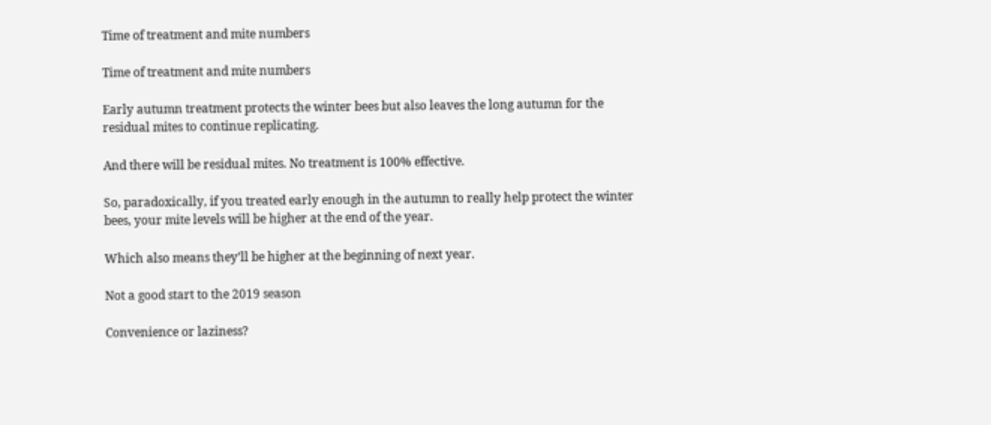Time of treatment and mite numbers

Time of treatment and mite numbers

Early autumn treatment protects the winter bees but also leaves the long autumn for the residual mites to continue replicating.

And there will be residual mites. No treatment is 100% effective.

So, paradoxically, if you treated early enough in the autumn to really help protect the winter bees, your mite levels will be higher at the end of the year.

Which also means they’ll be higher at the beginning of next year.

Not a good start to the 2019 season

Convenience or laziness?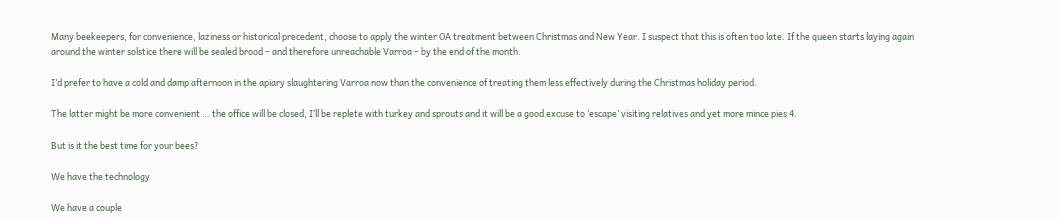Many beekeepers, for convenience, laziness or historical precedent, choose to apply the winter OA treatment between Christmas and New Year. I suspect that this is often too late. If the queen starts laying again around the winter solstice there will be sealed brood – and therefore unreachable Varroa – by the end of the month.

I’d prefer to have a cold and damp afternoon in the apiary slaughtering Varroa now than the convenience of treating them less effectively during the Christmas holiday period.

The latter might be more convenient … the office will be closed, I’ll be replete with turkey and sprouts and it will be a good excuse to ‘escape’ visiting relatives and yet more mince pies 4.

But is it the best time for your bees?

We have the technology

We have a couple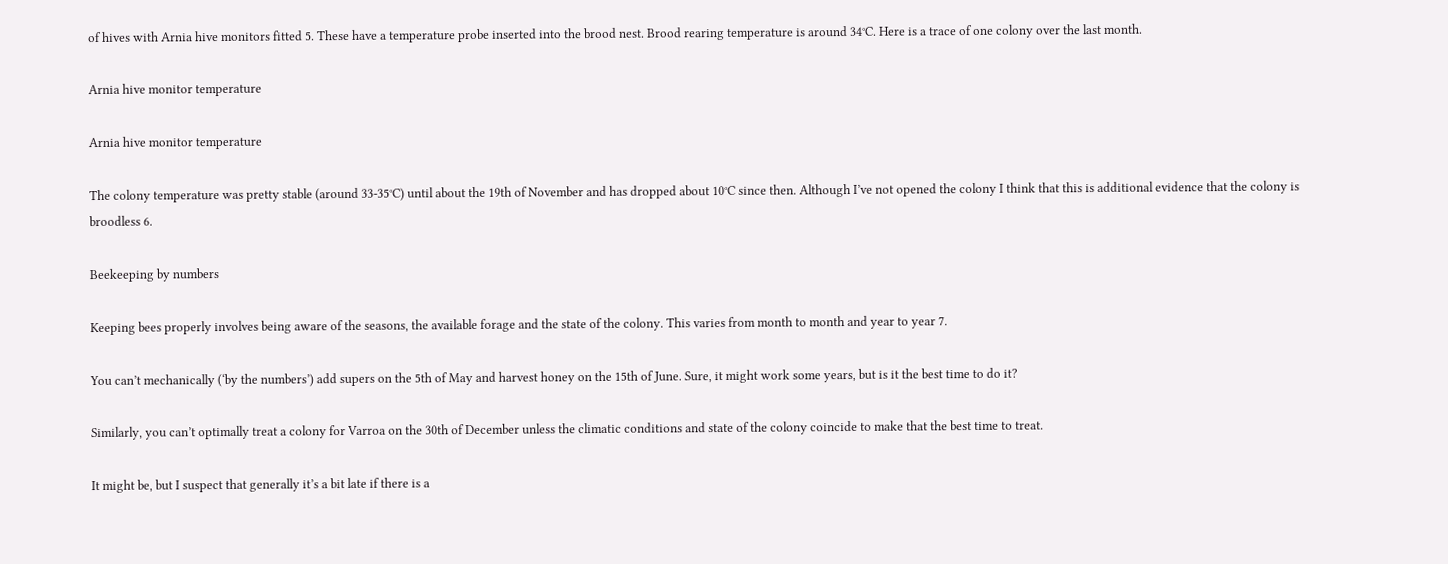of hives with Arnia hive monitors fitted 5. These have a temperature probe inserted into the brood nest. Brood rearing temperature is around 34°C. Here is a trace of one colony over the last month.

Arnia hive monitor temperature

Arnia hive monitor temperature

The colony temperature was pretty stable (around 33-35°C) until about the 19th of November and has dropped about 10°C since then. Although I’ve not opened the colony I think that this is additional evidence that the colony is broodless 6.

Beekeeping by numbers

Keeping bees properly involves being aware of the seasons, the available forage and the state of the colony. This varies from month to month and year to year 7.

You can’t mechanically (‘by the numbers’) add supers on the 5th of May and harvest honey on the 15th of June. Sure, it might work some years, but is it the best time to do it?

Similarly, you can’t optimally treat a colony for Varroa on the 30th of December unless the climatic conditions and state of the colony coincide to make that the best time to treat.

It might be, but I suspect that generally it’s a bit late if there is a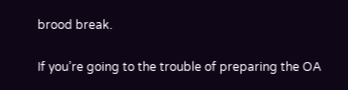brood break.

If you’re going to the trouble of preparing the OA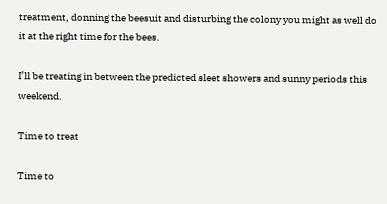treatment, donning the beesuit and disturbing the colony you might as well do it at the right time for the bees.

I’ll be treating in between the predicted sleet showers and sunny periods this weekend.

Time to treat

Time to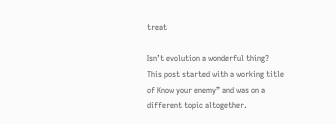treat

Isn’t evolution a wonderful thing? This post started with a working title of Know your enemy” and was on a different topic altogether.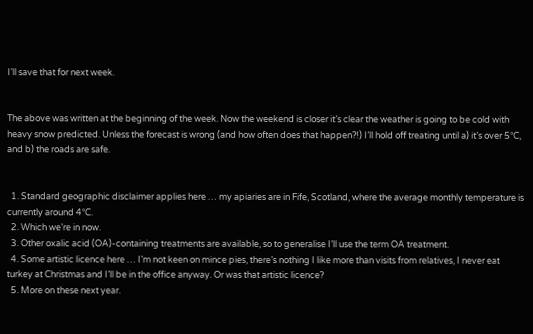I’ll save that for next week.


The above was written at the beginning of the week. Now the weekend is closer it’s clear the weather is going to be cold with heavy snow predicted. Unless the forecast is wrong (and how often does that happen?!) I’ll hold off treating until a) it’s over 5°C, and b) the roads are safe.


  1. Standard geographic disclaimer applies here … my apiaries are in Fife, Scotland, where the average monthly temperature is currently around 4°C.
  2. Which we’re in now.
  3. Other oxalic acid (OA)-containing treatments are available, so to generalise I’ll use the term OA treatment.
  4. Some artistic licence here … I’m not keen on mince pies, there’s nothing I like more than visits from relatives, I never eat turkey at Christmas and I’ll be in the office anyway. Or was that artistic licence?
  5. More on these next year.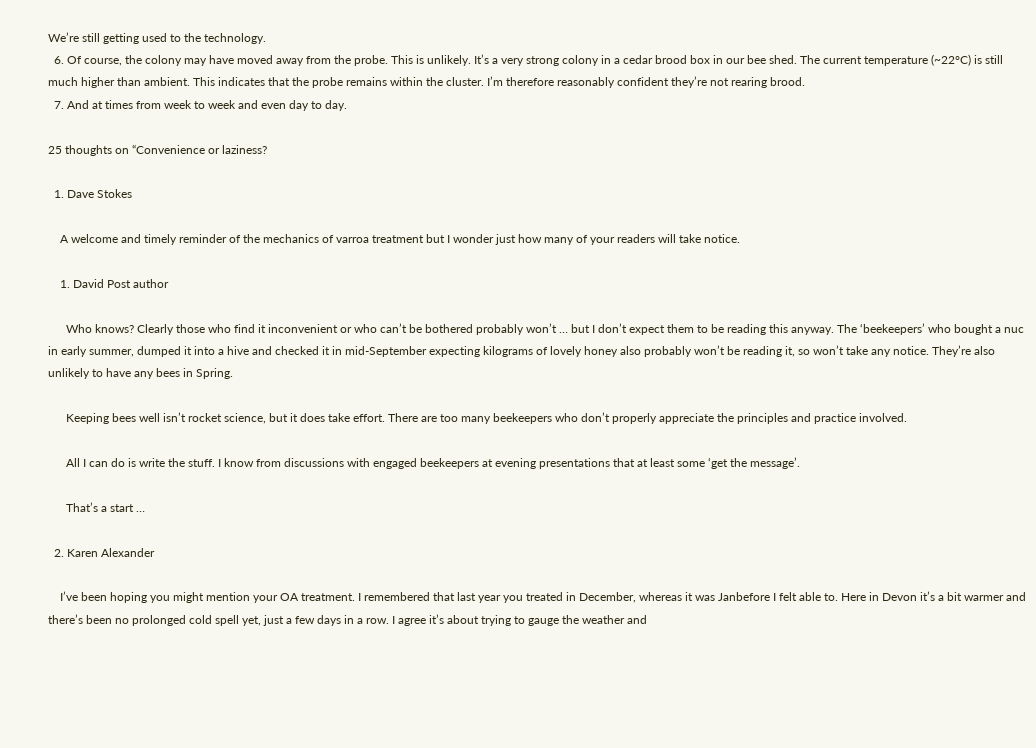We’re still getting used to the technology.
  6. Of course, the colony may have moved away from the probe. This is unlikely. It’s a very strong colony in a cedar brood box in our bee shed. The current temperature (~22°C) is still much higher than ambient. This indicates that the probe remains within the cluster. I’m therefore reasonably confident they’re not rearing brood.
  7. And at times from week to week and even day to day.

25 thoughts on “Convenience or laziness?

  1. Dave Stokes

    A welcome and timely reminder of the mechanics of varroa treatment but I wonder just how many of your readers will take notice.

    1. David Post author

      Who knows? Clearly those who find it inconvenient or who can’t be bothered probably won’t … but I don’t expect them to be reading this anyway. The ‘beekeepers’ who bought a nuc in early summer, dumped it into a hive and checked it in mid-September expecting kilograms of lovely honey also probably won’t be reading it, so won’t take any notice. They’re also unlikely to have any bees in Spring.

      Keeping bees well isn’t rocket science, but it does take effort. There are too many beekeepers who don’t properly appreciate the principles and practice involved.

      All I can do is write the stuff. I know from discussions with engaged beekeepers at evening presentations that at least some ‘get the message’.

      That’s a start …

  2. Karen Alexander

    I’ve been hoping you might mention your OA treatment. I remembered that last year you treated in December, whereas it was Janbefore I felt able to. Here in Devon it’s a bit warmer and there’s been no prolonged cold spell yet, just a few days in a row. I agree it’s about trying to gauge the weather and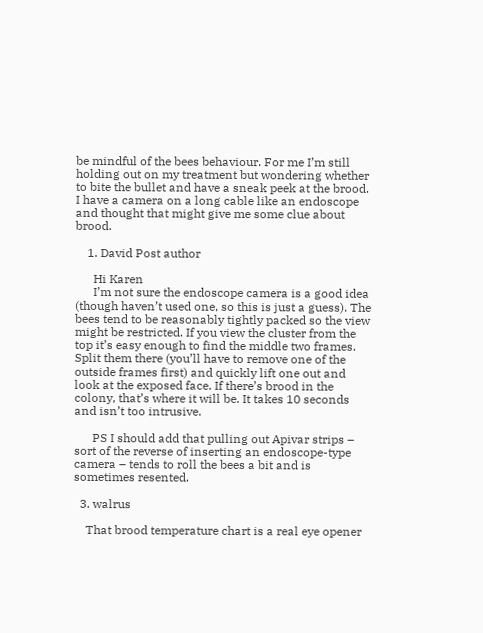be mindful of the bees behaviour. For me I’m still holding out on my treatment but wondering whether to bite the bullet and have a sneak peek at the brood. I have a camera on a long cable like an endoscope and thought that might give me some clue about brood.

    1. David Post author

      Hi Karen
      I’m not sure the endoscope camera is a good idea (though haven’t used one, so this is just a guess). The bees tend to be reasonably tightly packed so the view might be restricted. If you view the cluster from the top it’s easy enough to find the middle two frames. Split them there (you’ll have to remove one of the outside frames first) and quickly lift one out and look at the exposed face. If there’s brood in the colony, that’s where it will be. It takes 10 seconds and isn’t too intrusive.

      PS I should add that pulling out Apivar strips – sort of the reverse of inserting an endoscope-type camera – tends to roll the bees a bit and is sometimes resented.

  3. walrus

    That brood temperature chart is a real eye opener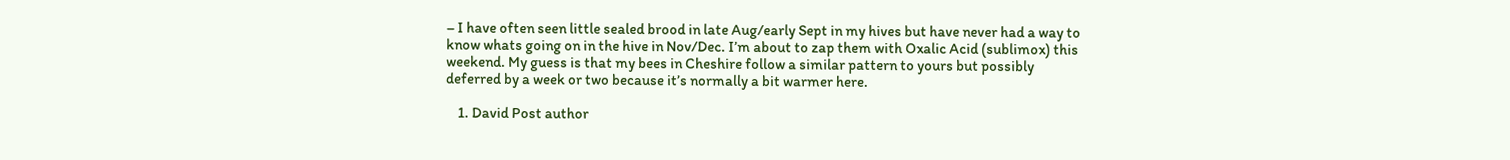– I have often seen little sealed brood in late Aug/early Sept in my hives but have never had a way to know whats going on in the hive in Nov/Dec. I’m about to zap them with Oxalic Acid (sublimox) this weekend. My guess is that my bees in Cheshire follow a similar pattern to yours but possibly deferred by a week or two because it’s normally a bit warmer here.

    1. David Post author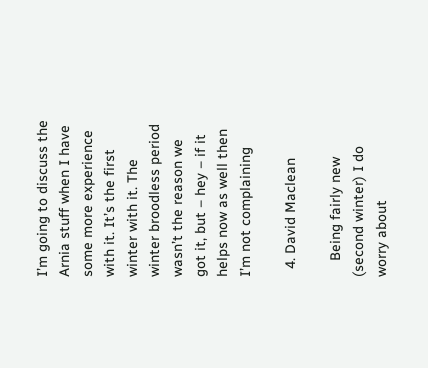I’m going to discuss the Arnia stuff when I have some more experience with it. It’s the first winter with it. The winter broodless period wasn’t the reason we got it, but – hey – if it helps now as well then I’m not complaining

  4. David Maclean

    Being fairly new (second winter) I do worry about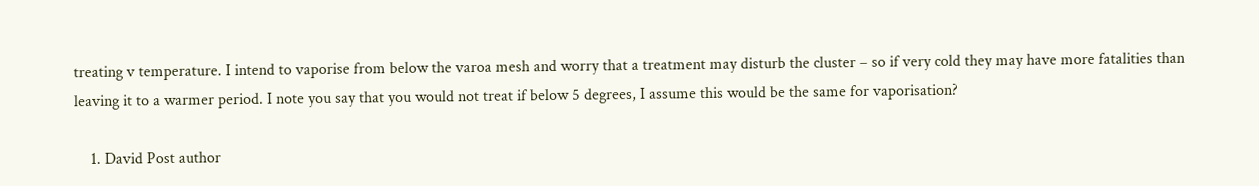treating v temperature. I intend to vaporise from below the varoa mesh and worry that a treatment may disturb the cluster – so if very cold they may have more fatalities than leaving it to a warmer period. I note you say that you would not treat if below 5 degrees, I assume this would be the same for vaporisation?

    1. David Post author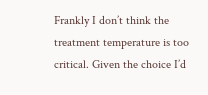Frankly I don’t think the treatment temperature is too critical. Given the choice I’d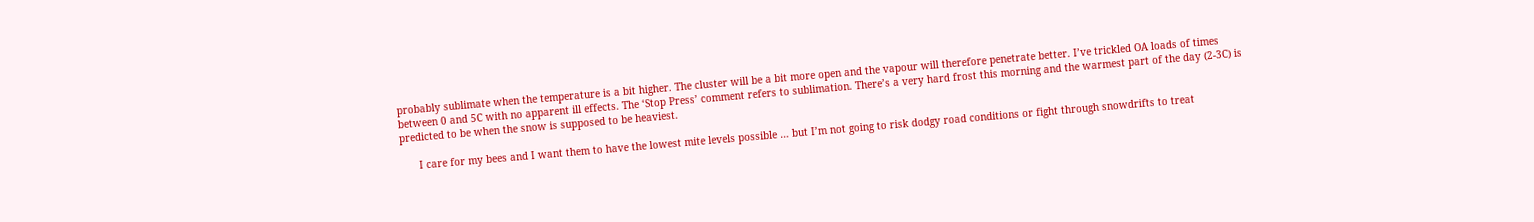probably sublimate when the temperature is a bit higher. The cluster will be a bit more open and the vapour will therefore penetrate better. I’ve trickled OA loads of times between 0 and 5C with no apparent ill effects. The ‘Stop Press’ comment refers to sublimation. There’s a very hard frost this morning and the warmest part of the day (2-3C) is predicted to be when the snow is supposed to be heaviest.

      I care for my bees and I want them to have the lowest mite levels possible … but I’m not going to risk dodgy road conditions or fight through snowdrifts to treat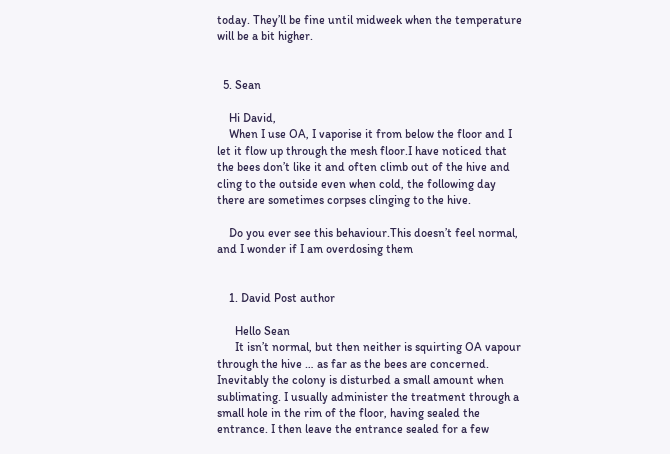today. They’ll be fine until midweek when the temperature will be a bit higher.


  5. Sean

    Hi David,
    When I use OA, I vaporise it from below the floor and I let it flow up through the mesh floor.I have noticed that the bees don’t like it and often climb out of the hive and cling to the outside even when cold, the following day there are sometimes corpses clinging to the hive.

    Do you ever see this behaviour.This doesn’t feel normal, and I wonder if I am overdosing them


    1. David Post author

      Hello Sean
      It isn’t normal, but then neither is squirting OA vapour through the hive … as far as the bees are concerned. Inevitably the colony is disturbed a small amount when sublimating. I usually administer the treatment through a small hole in the rim of the floor, having sealed the entrance. I then leave the entrance sealed for a few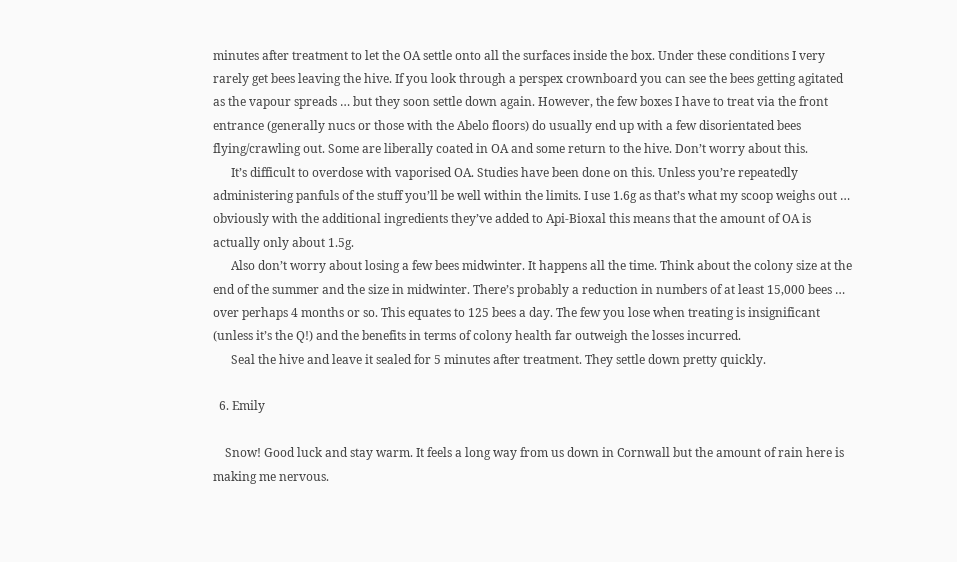minutes after treatment to let the OA settle onto all the surfaces inside the box. Under these conditions I very rarely get bees leaving the hive. If you look through a perspex crownboard you can see the bees getting agitated as the vapour spreads … but they soon settle down again. However, the few boxes I have to treat via the front entrance (generally nucs or those with the Abelo floors) do usually end up with a few disorientated bees flying/crawling out. Some are liberally coated in OA and some return to the hive. Don’t worry about this.
      It’s difficult to overdose with vaporised OA. Studies have been done on this. Unless you’re repeatedly administering panfuls of the stuff you’ll be well within the limits. I use 1.6g as that’s what my scoop weighs out … obviously with the additional ingredients they’ve added to Api-Bioxal this means that the amount of OA is actually only about 1.5g.
      Also don’t worry about losing a few bees midwinter. It happens all the time. Think about the colony size at the end of the summer and the size in midwinter. There’s probably a reduction in numbers of at least 15,000 bees … over perhaps 4 months or so. This equates to 125 bees a day. The few you lose when treating is insignificant (unless it’s the Q!) and the benefits in terms of colony health far outweigh the losses incurred.
      Seal the hive and leave it sealed for 5 minutes after treatment. They settle down pretty quickly.

  6. Emily

    Snow! Good luck and stay warm. It feels a long way from us down in Cornwall but the amount of rain here is making me nervous.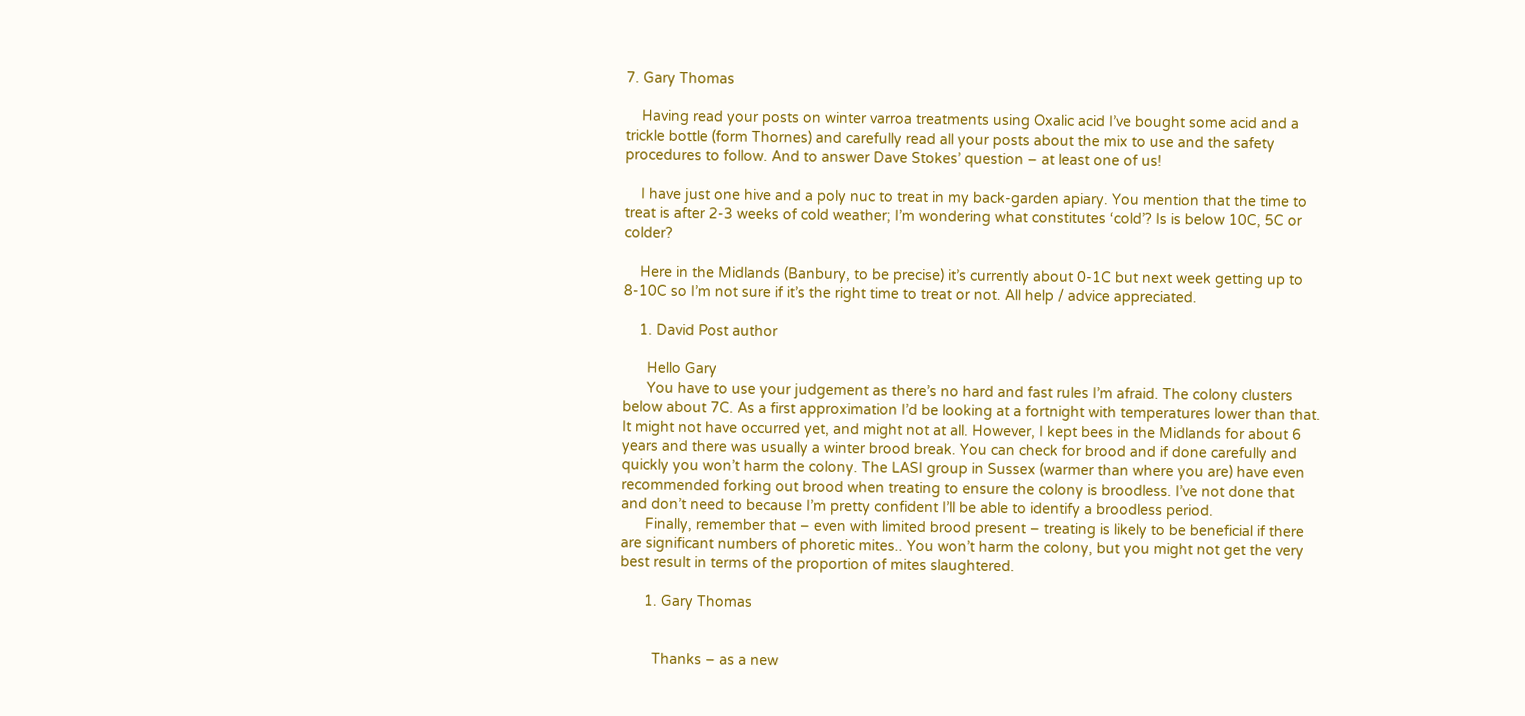7. Gary Thomas

    Having read your posts on winter varroa treatments using Oxalic acid I’ve bought some acid and a trickle bottle (form Thornes) and carefully read all your posts about the mix to use and the safety procedures to follow. And to answer Dave Stokes’ question – at least one of us!

    I have just one hive and a poly nuc to treat in my back-garden apiary. You mention that the time to treat is after 2-3 weeks of cold weather; I’m wondering what constitutes ‘cold’? Is is below 10C, 5C or colder?

    Here in the Midlands (Banbury, to be precise) it’s currently about 0-1C but next week getting up to 8-10C so I’m not sure if it’s the right time to treat or not. All help / advice appreciated.

    1. David Post author

      Hello Gary
      You have to use your judgement as there’s no hard and fast rules I’m afraid. The colony clusters below about 7C. As a first approximation I’d be looking at a fortnight with temperatures lower than that. It might not have occurred yet, and might not at all. However, I kept bees in the Midlands for about 6 years and there was usually a winter brood break. You can check for brood and if done carefully and quickly you won’t harm the colony. The LASI group in Sussex (warmer than where you are) have even recommended forking out brood when treating to ensure the colony is broodless. I’ve not done that and don’t need to because I’m pretty confident I’ll be able to identify a broodless period.
      Finally, remember that – even with limited brood present – treating is likely to be beneficial if there are significant numbers of phoretic mites.. You won’t harm the colony, but you might not get the very best result in terms of the proportion of mites slaughtered.

      1. Gary Thomas


        Thanks – as a new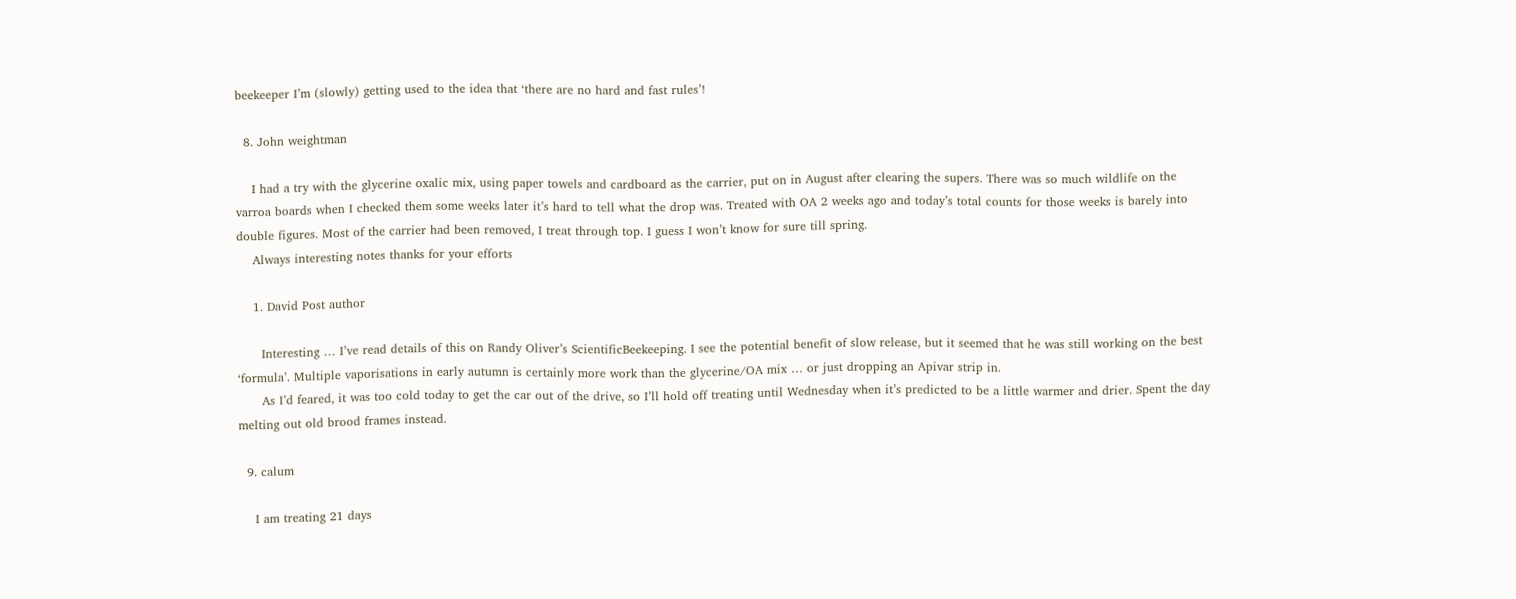beekeeper I’m (slowly) getting used to the idea that ‘there are no hard and fast rules’!

  8. John weightman

    I had a try with the glycerine oxalic mix, using paper towels and cardboard as the carrier, put on in August after clearing the supers. There was so much wildlife on the varroa boards when I checked them some weeks later it’s hard to tell what the drop was. Treated with OA 2 weeks ago and today’s total counts for those weeks is barely into double figures. Most of the carrier had been removed, I treat through top. I guess I won’t know for sure till spring.
    Always interesting notes thanks for your efforts

    1. David Post author

      Interesting … I’ve read details of this on Randy Oliver’s ScientificBeekeeping. I see the potential benefit of slow release, but it seemed that he was still working on the best ‘formula’. Multiple vaporisations in early autumn is certainly more work than the glycerine/OA mix … or just dropping an Apivar strip in.
      As I’d feared, it was too cold today to get the car out of the drive, so I’ll hold off treating until Wednesday when it’s predicted to be a little warmer and drier. Spent the day melting out old brood frames instead.

  9. calum

    I am treating 21 days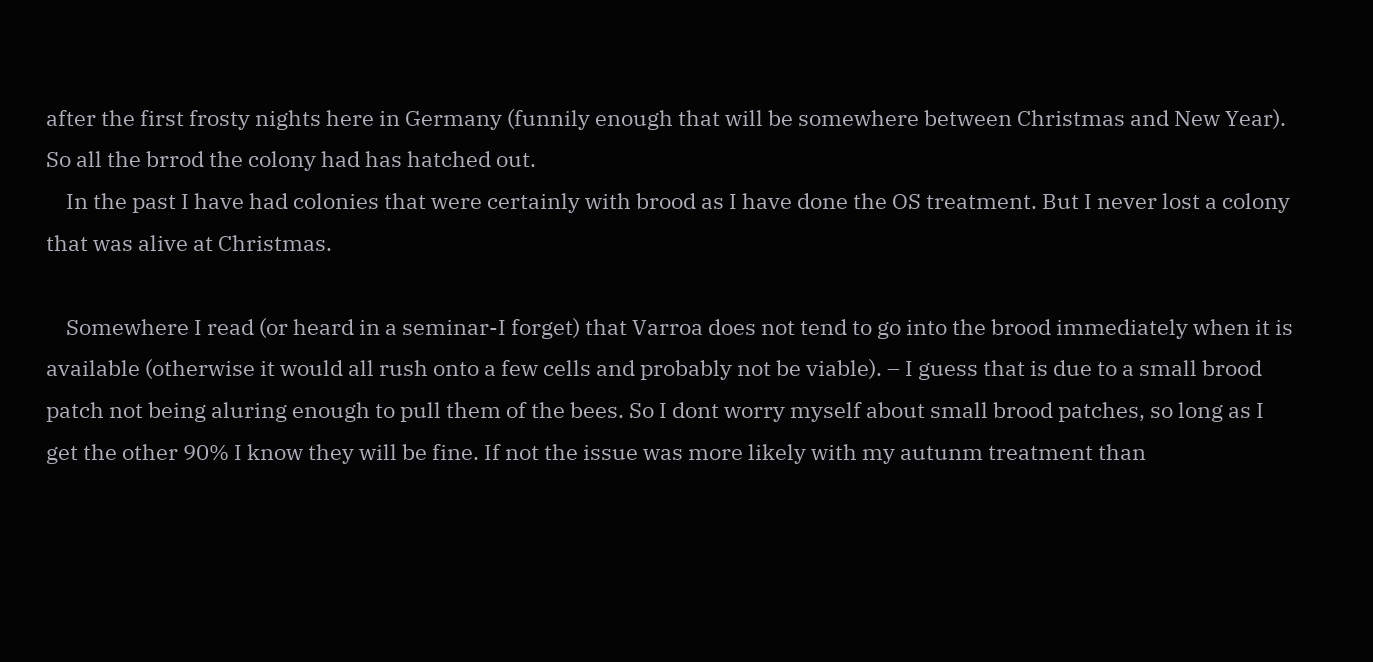after the first frosty nights here in Germany (funnily enough that will be somewhere between Christmas and New Year). So all the brrod the colony had has hatched out.
    In the past I have had colonies that were certainly with brood as I have done the OS treatment. But I never lost a colony that was alive at Christmas.

    Somewhere I read (or heard in a seminar-I forget) that Varroa does not tend to go into the brood immediately when it is available (otherwise it would all rush onto a few cells and probably not be viable). – I guess that is due to a small brood patch not being aluring enough to pull them of the bees. So I dont worry myself about small brood patches, so long as I get the other 90% I know they will be fine. If not the issue was more likely with my autunm treatment than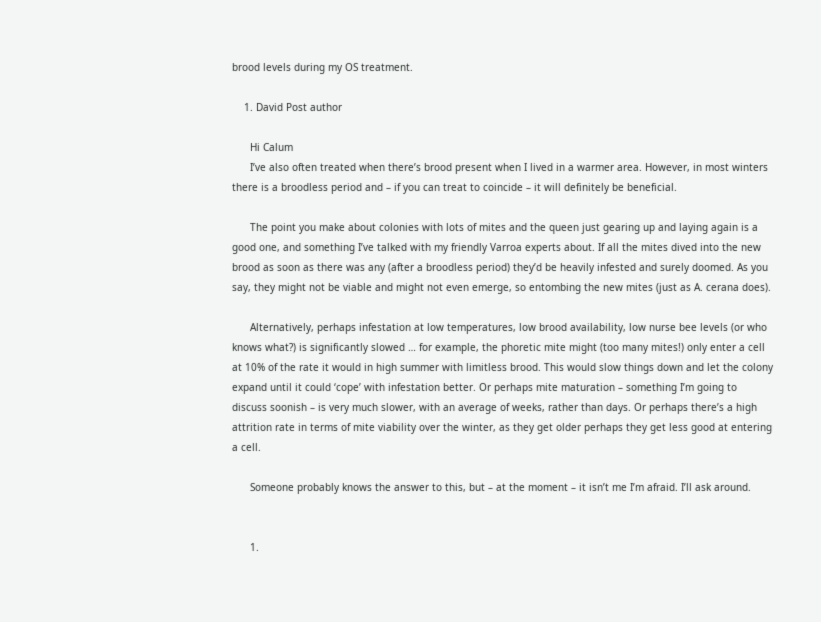brood levels during my OS treatment.

    1. David Post author

      Hi Calum
      I’ve also often treated when there’s brood present when I lived in a warmer area. However, in most winters there is a broodless period and – if you can treat to coincide – it will definitely be beneficial.

      The point you make about colonies with lots of mites and the queen just gearing up and laying again is a good one, and something I’ve talked with my friendly Varroa experts about. If all the mites dived into the new brood as soon as there was any (after a broodless period) they’d be heavily infested and surely doomed. As you say, they might not be viable and might not even emerge, so entombing the new mites (just as A. cerana does).

      Alternatively, perhaps infestation at low temperatures, low brood availability, low nurse bee levels (or who knows what?) is significantly slowed … for example, the phoretic mite might (too many mites!) only enter a cell at 10% of the rate it would in high summer with limitless brood. This would slow things down and let the colony expand until it could ‘cope’ with infestation better. Or perhaps mite maturation – something I’m going to discuss soonish – is very much slower, with an average of weeks, rather than days. Or perhaps there’s a high attrition rate in terms of mite viability over the winter, as they get older perhaps they get less good at entering a cell.

      Someone probably knows the answer to this, but – at the moment – it isn’t me I’m afraid. I’ll ask around.


      1.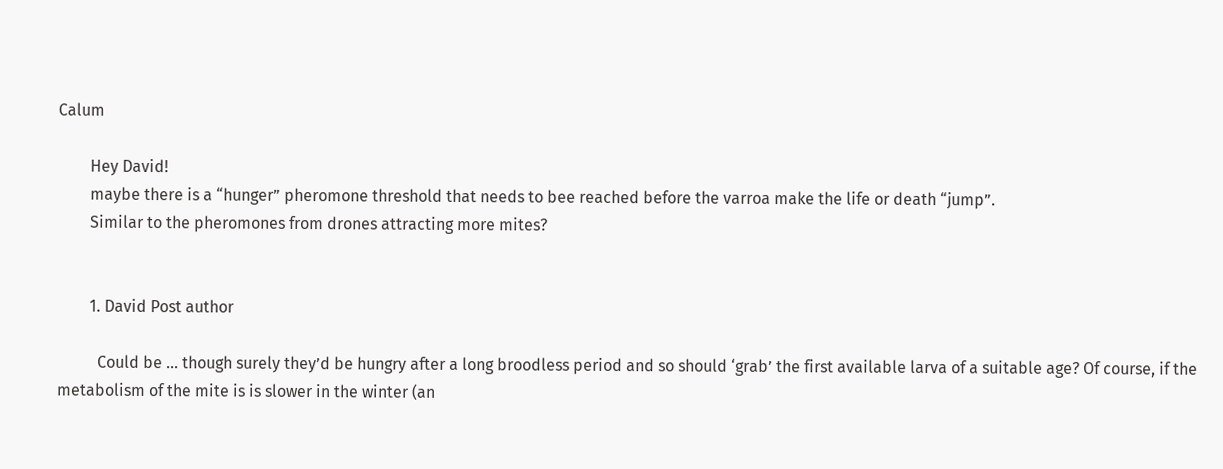Calum

        Hey David!
        maybe there is a “hunger” pheromone threshold that needs to bee reached before the varroa make the life or death “jump”.
        Similar to the pheromones from drones attracting more mites?


        1. David Post author

          Could be … though surely they’d be hungry after a long broodless period and so should ‘grab’ the first available larva of a suitable age? Of course, if the metabolism of the mite is is slower in the winter (an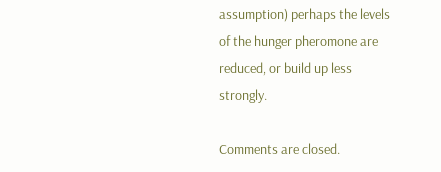assumption) perhaps the levels of the hunger pheromone are reduced, or build up less strongly.

Comments are closed.